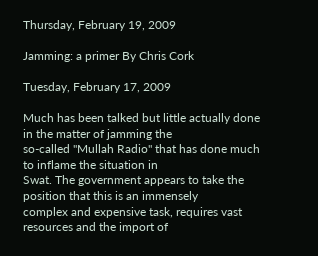Thursday, February 19, 2009

Jamming: a primer By Chris Cork

Tuesday, February 17, 2009

Much has been talked but little actually done in the matter of jamming the
so-called "Mullah Radio" that has done much to inflame the situation in
Swat. The government appears to take the position that this is an immensely
complex and expensive task, requires vast resources and the import of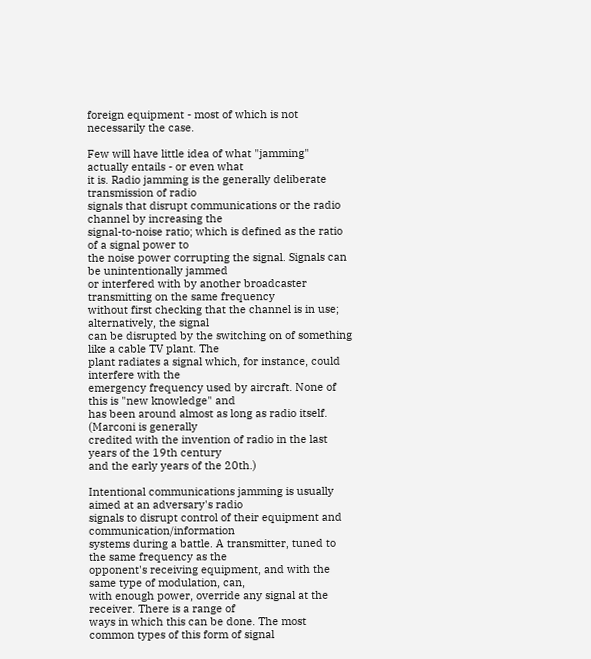foreign equipment - most of which is not necessarily the case.

Few will have little idea of what "jamming" actually entails - or even what
it is. Radio jamming is the generally deliberate transmission of radio
signals that disrupt communications or the radio channel by increasing the
signal-to-noise ratio; which is defined as the ratio of a signal power to
the noise power corrupting the signal. Signals can be unintentionally jammed
or interfered with by another broadcaster transmitting on the same frequency
without first checking that the channel is in use; alternatively, the signal
can be disrupted by the switching on of something like a cable TV plant. The
plant radiates a signal which, for instance, could interfere with the
emergency frequency used by aircraft. None of this is "new knowledge" and
has been around almost as long as radio itself. (Marconi is generally
credited with the invention of radio in the last years of the 19th century
and the early years of the 20th.)

Intentional communications jamming is usually aimed at an adversary's radio
signals to disrupt control of their equipment and communication/information
systems during a battle. A transmitter, tuned to the same frequency as the
opponent's receiving equipment, and with the same type of modulation, can,
with enough power, override any signal at the receiver. There is a range of
ways in which this can be done. The most common types of this form of signal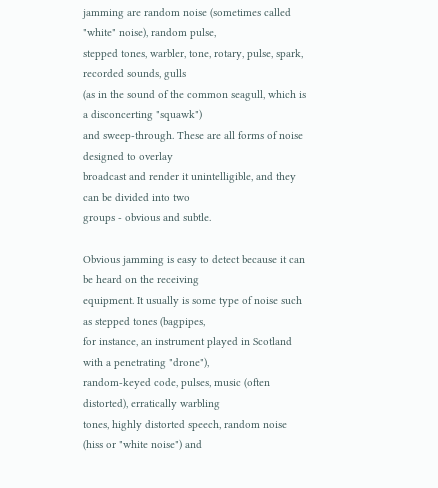jamming are random noise (sometimes called "white" noise), random pulse,
stepped tones, warbler, tone, rotary, pulse, spark, recorded sounds, gulls
(as in the sound of the common seagull, which is a disconcerting "squawk")
and sweep-through. These are all forms of noise designed to overlay
broadcast and render it unintelligible, and they can be divided into two
groups - obvious and subtle.

Obvious jamming is easy to detect because it can be heard on the receiving
equipment. It usually is some type of noise such as stepped tones (bagpipes,
for instance, an instrument played in Scotland with a penetrating "drone"),
random-keyed code, pulses, music (often distorted), erratically warbling
tones, highly distorted speech, random noise (hiss or "white noise") and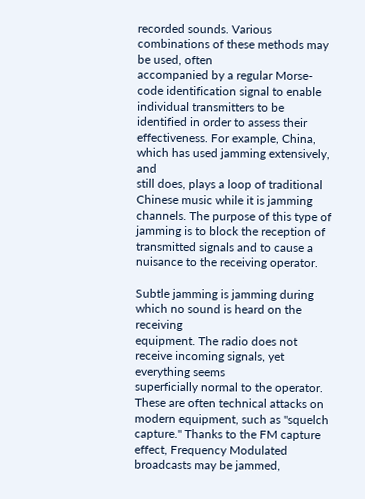recorded sounds. Various combinations of these methods may be used, often
accompanied by a regular Morse-code identification signal to enable
individual transmitters to be identified in order to assess their
effectiveness. For example, China, which has used jamming extensively, and
still does, plays a loop of traditional Chinese music while it is jamming
channels. The purpose of this type of jamming is to block the reception of
transmitted signals and to cause a nuisance to the receiving operator.

Subtle jamming is jamming during which no sound is heard on the receiving
equipment. The radio does not receive incoming signals, yet everything seems
superficially normal to the operator. These are often technical attacks on
modern equipment, such as "squelch capture." Thanks to the FM capture
effect, Frequency Modulated broadcasts may be jammed,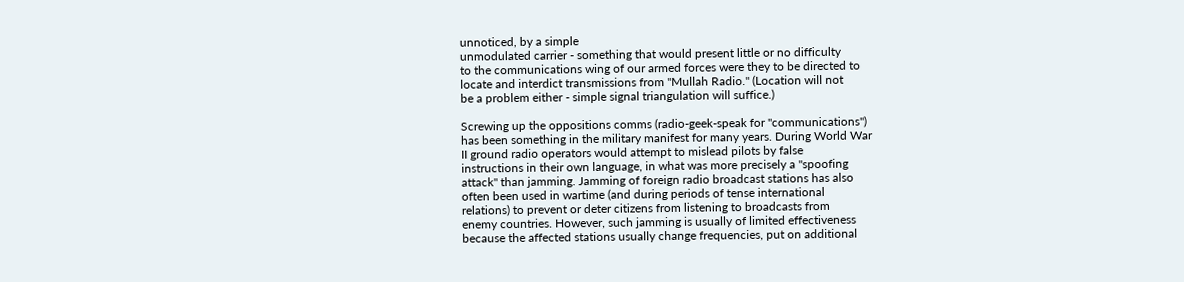unnoticed, by a simple
unmodulated carrier - something that would present little or no difficulty
to the communications wing of our armed forces were they to be directed to
locate and interdict transmissions from "Mullah Radio." (Location will not
be a problem either - simple signal triangulation will suffice.)

Screwing up the oppositions comms (radio-geek-speak for "communications")
has been something in the military manifest for many years. During World War
II ground radio operators would attempt to mislead pilots by false
instructions in their own language, in what was more precisely a "spoofing
attack" than jamming. Jamming of foreign radio broadcast stations has also
often been used in wartime (and during periods of tense international
relations) to prevent or deter citizens from listening to broadcasts from
enemy countries. However, such jamming is usually of limited effectiveness
because the affected stations usually change frequencies, put on additional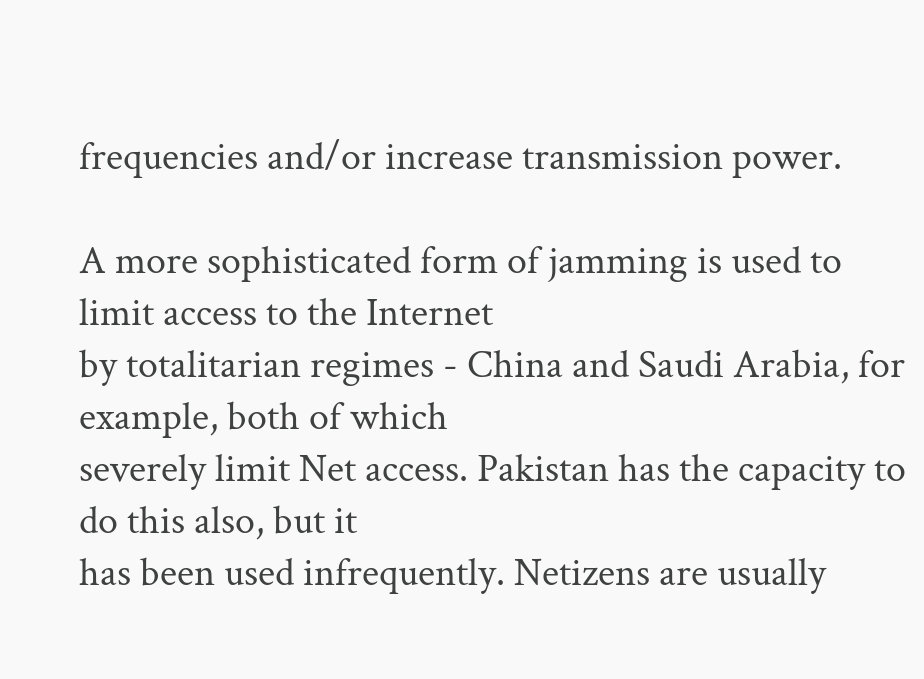frequencies and/or increase transmission power.

A more sophisticated form of jamming is used to limit access to the Internet
by totalitarian regimes - China and Saudi Arabia, for example, both of which
severely limit Net access. Pakistan has the capacity to do this also, but it
has been used infrequently. Netizens are usually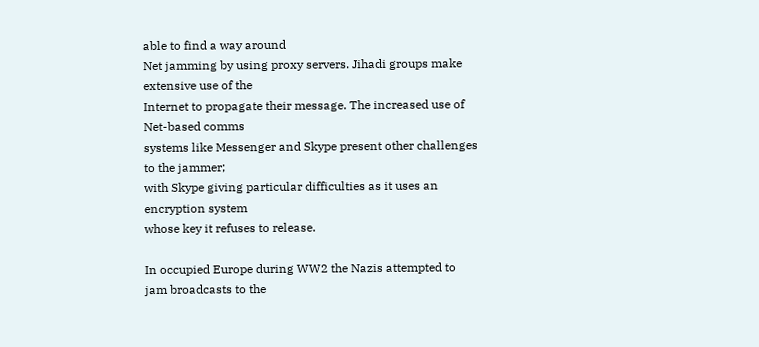able to find a way around
Net jamming by using proxy servers. Jihadi groups make extensive use of the
Internet to propagate their message. The increased use of Net-based comms
systems like Messenger and Skype present other challenges to the jammer;
with Skype giving particular difficulties as it uses an encryption system
whose key it refuses to release.

In occupied Europe during WW2 the Nazis attempted to jam broadcasts to the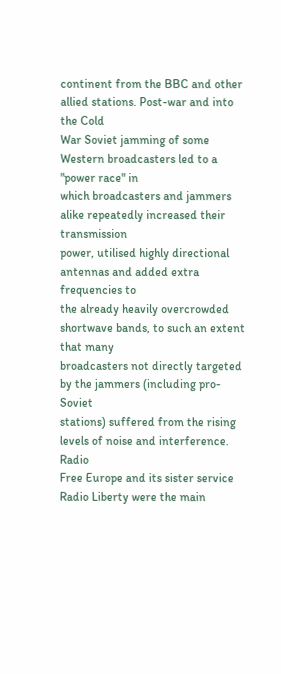continent from the BBC and other allied stations. Post-war and into the Cold
War Soviet jamming of some Western broadcasters led to a "power race" in
which broadcasters and jammers alike repeatedly increased their transmission
power, utilised highly directional antennas and added extra frequencies to
the already heavily overcrowded shortwave bands, to such an extent that many
broadcasters not directly targeted by the jammers (including pro-Soviet
stations) suffered from the rising levels of noise and interference. Radio
Free Europe and its sister service Radio Liberty were the main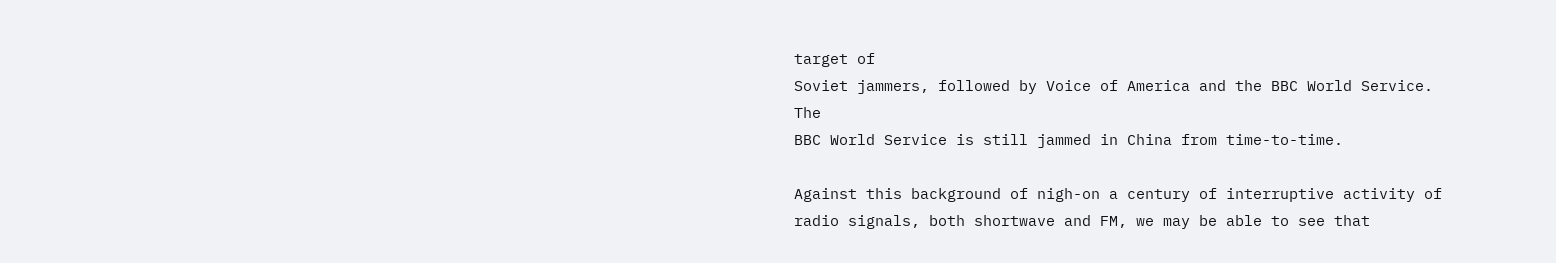target of
Soviet jammers, followed by Voice of America and the BBC World Service. The
BBC World Service is still jammed in China from time-to-time.

Against this background of nigh-on a century of interruptive activity of
radio signals, both shortwave and FM, we may be able to see that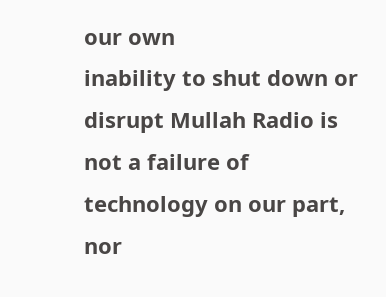our own
inability to shut down or disrupt Mullah Radio is not a failure of
technology on our part, nor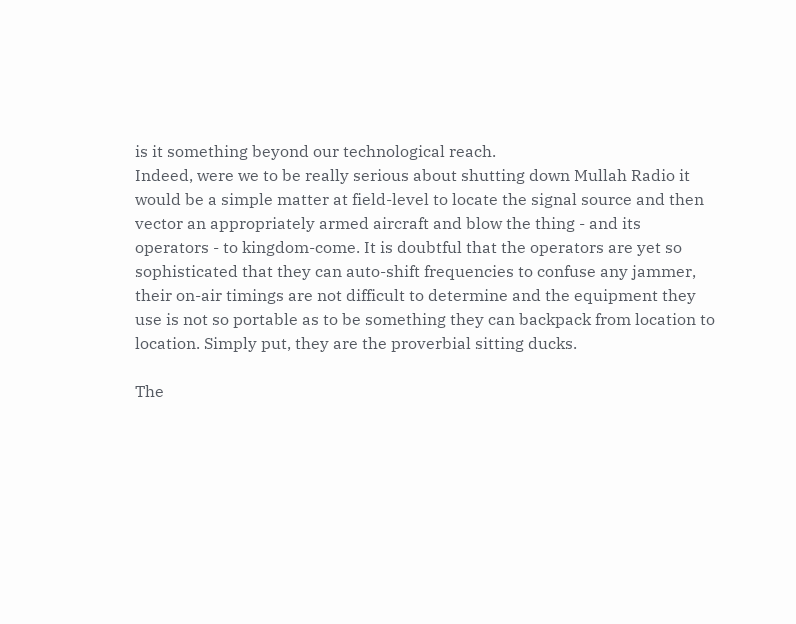is it something beyond our technological reach.
Indeed, were we to be really serious about shutting down Mullah Radio it
would be a simple matter at field-level to locate the signal source and then
vector an appropriately armed aircraft and blow the thing - and its
operators - to kingdom-come. It is doubtful that the operators are yet so
sophisticated that they can auto-shift frequencies to confuse any jammer,
their on-air timings are not difficult to determine and the equipment they
use is not so portable as to be something they can backpack from location to
location. Simply put, they are the proverbial sitting ducks.

The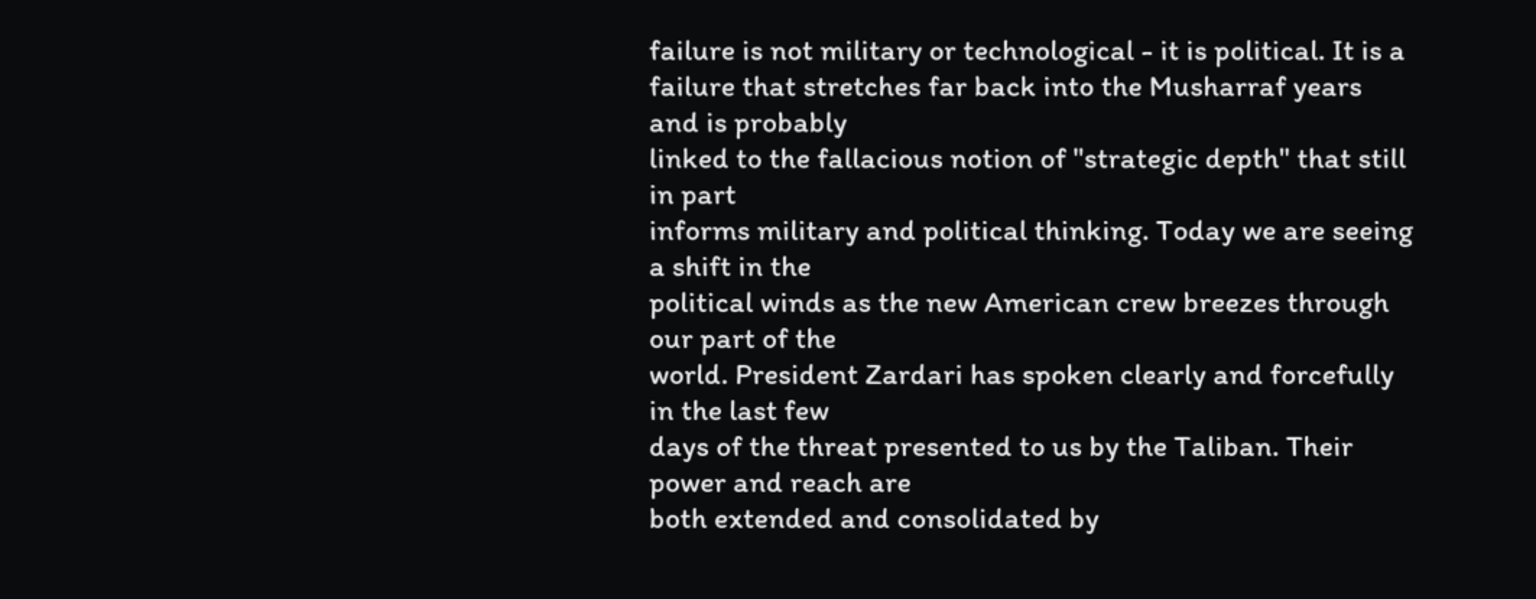failure is not military or technological - it is political. It is a
failure that stretches far back into the Musharraf years and is probably
linked to the fallacious notion of "strategic depth" that still in part
informs military and political thinking. Today we are seeing a shift in the
political winds as the new American crew breezes through our part of the
world. President Zardari has spoken clearly and forcefully in the last few
days of the threat presented to us by the Taliban. Their power and reach are
both extended and consolidated by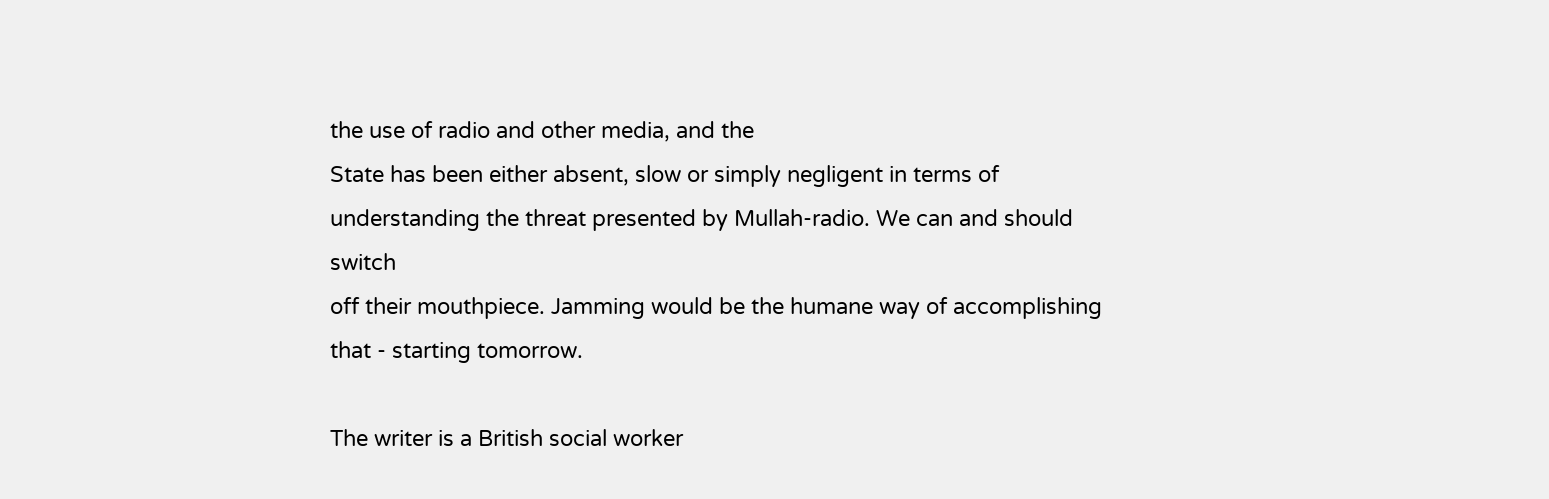the use of radio and other media, and the
State has been either absent, slow or simply negligent in terms of
understanding the threat presented by Mullah-radio. We can and should switch
off their mouthpiece. Jamming would be the humane way of accomplishing
that - starting tomorrow.

The writer is a British social worker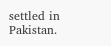settled in Pakistan.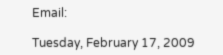Email:

Tuesday, February 17, 2009